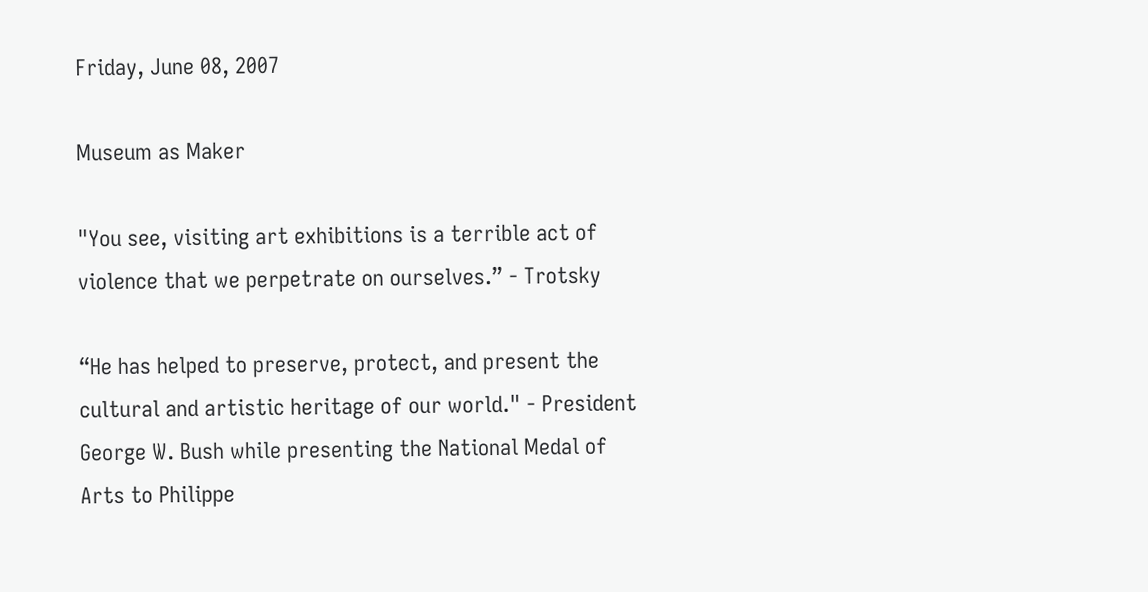Friday, June 08, 2007

Museum as Maker

"You see, visiting art exhibitions is a terrible act of violence that we perpetrate on ourselves.” - Trotsky

“He has helped to preserve, protect, and present the cultural and artistic heritage of our world." - President George W. Bush while presenting the National Medal of Arts to Philippe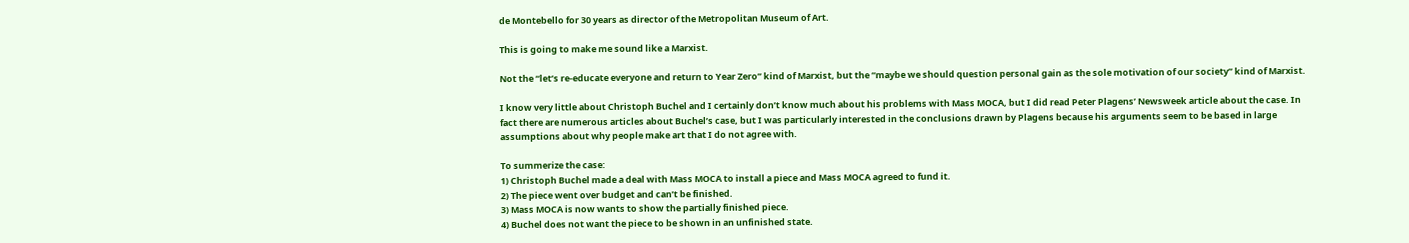de Montebello for 30 years as director of the Metropolitan Museum of Art.

This is going to make me sound like a Marxist.

Not the “let’s re-educate everyone and return to Year Zero” kind of Marxist, but the “maybe we should question personal gain as the sole motivation of our society” kind of Marxist.

I know very little about Christoph Buchel and I certainly don’t know much about his problems with Mass MOCA, but I did read Peter Plagens’ Newsweek article about the case. In fact there are numerous articles about Buchel’s case, but I was particularly interested in the conclusions drawn by Plagens because his arguments seem to be based in large assumptions about why people make art that I do not agree with.

To summerize the case:
1) Christoph Buchel made a deal with Mass MOCA to install a piece and Mass MOCA agreed to fund it.
2) The piece went over budget and can’t be finished.
3) Mass MOCA is now wants to show the partially finished piece.
4) Buchel does not want the piece to be shown in an unfinished state.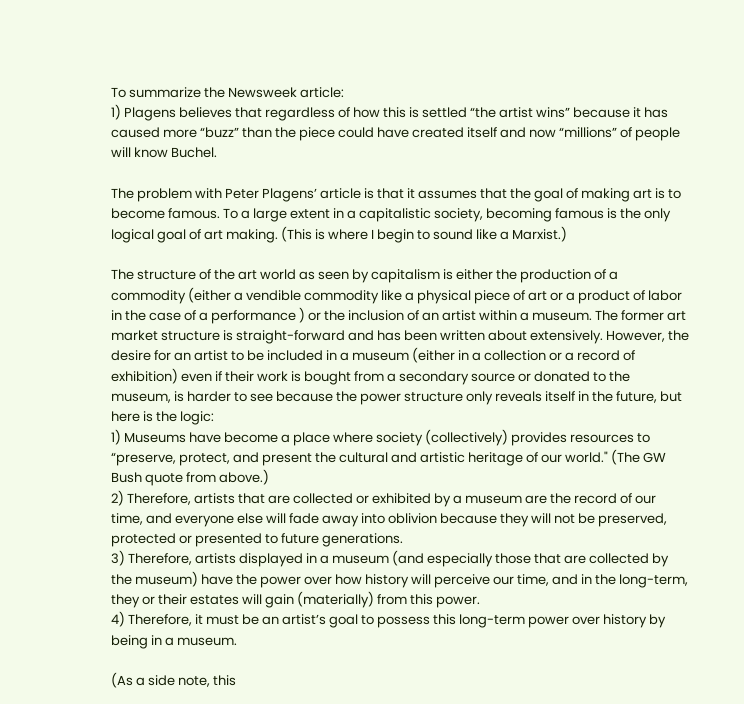To summarize the Newsweek article:
1) Plagens believes that regardless of how this is settled “the artist wins” because it has caused more “buzz” than the piece could have created itself and now “millions” of people will know Buchel.

The problem with Peter Plagens’ article is that it assumes that the goal of making art is to become famous. To a large extent in a capitalistic society, becoming famous is the only logical goal of art making. (This is where I begin to sound like a Marxist.)

The structure of the art world as seen by capitalism is either the production of a commodity (either a vendible commodity like a physical piece of art or a product of labor in the case of a performance ) or the inclusion of an artist within a museum. The former art market structure is straight-forward and has been written about extensively. However, the desire for an artist to be included in a museum (either in a collection or a record of exhibition) even if their work is bought from a secondary source or donated to the museum, is harder to see because the power structure only reveals itself in the future, but here is the logic:
1) Museums have become a place where society (collectively) provides resources to “preserve, protect, and present the cultural and artistic heritage of our world." (The GW Bush quote from above.)
2) Therefore, artists that are collected or exhibited by a museum are the record of our time, and everyone else will fade away into oblivion because they will not be preserved, protected or presented to future generations.
3) Therefore, artists displayed in a museum (and especially those that are collected by the museum) have the power over how history will perceive our time, and in the long-term, they or their estates will gain (materially) from this power.
4) Therefore, it must be an artist’s goal to possess this long-term power over history by being in a museum.

(As a side note, this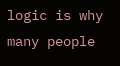logic is why many people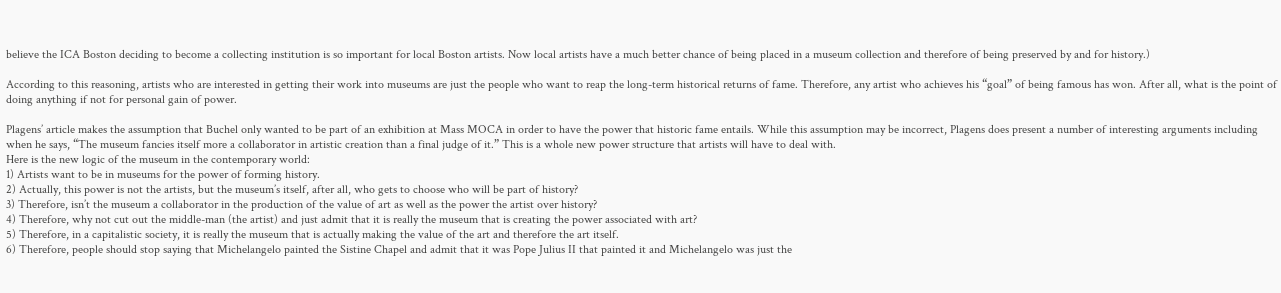believe the ICA Boston deciding to become a collecting institution is so important for local Boston artists. Now local artists have a much better chance of being placed in a museum collection and therefore of being preserved by and for history.)

According to this reasoning, artists who are interested in getting their work into museums are just the people who want to reap the long-term historical returns of fame. Therefore, any artist who achieves his “goal” of being famous has won. After all, what is the point of doing anything if not for personal gain of power.

Plagens’ article makes the assumption that Buchel only wanted to be part of an exhibition at Mass MOCA in order to have the power that historic fame entails. While this assumption may be incorrect, Plagens does present a number of interesting arguments including when he says, “The museum fancies itself more a collaborator in artistic creation than a final judge of it.” This is a whole new power structure that artists will have to deal with.
Here is the new logic of the museum in the contemporary world:
1) Artists want to be in museums for the power of forming history.
2) Actually, this power is not the artists, but the museum’s itself, after all, who gets to choose who will be part of history?
3) Therefore, isn’t the museum a collaborator in the production of the value of art as well as the power the artist over history?
4) Therefore, why not cut out the middle-man (the artist) and just admit that it is really the museum that is creating the power associated with art?
5) Therefore, in a capitalistic society, it is really the museum that is actually making the value of the art and therefore the art itself.
6) Therefore, people should stop saying that Michelangelo painted the Sistine Chapel and admit that it was Pope Julius II that painted it and Michelangelo was just the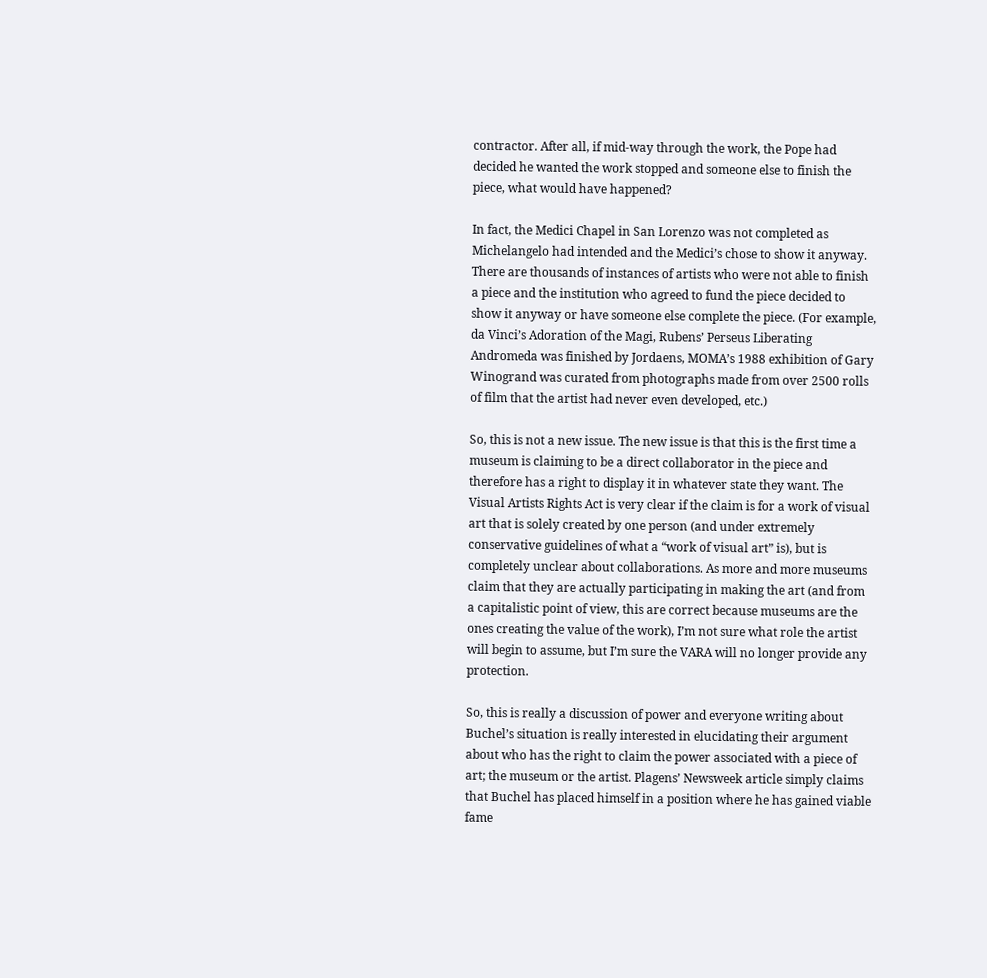contractor. After all, if mid-way through the work, the Pope had decided he wanted the work stopped and someone else to finish the piece, what would have happened?

In fact, the Medici Chapel in San Lorenzo was not completed as Michelangelo had intended and the Medici’s chose to show it anyway. There are thousands of instances of artists who were not able to finish a piece and the institution who agreed to fund the piece decided to show it anyway or have someone else complete the piece. (For example, da Vinci’s Adoration of the Magi, Rubens’ Perseus Liberating Andromeda was finished by Jordaens, MOMA’s 1988 exhibition of Gary Winogrand was curated from photographs made from over 2500 rolls of film that the artist had never even developed, etc.)

So, this is not a new issue. The new issue is that this is the first time a museum is claiming to be a direct collaborator in the piece and therefore has a right to display it in whatever state they want. The Visual Artists Rights Act is very clear if the claim is for a work of visual art that is solely created by one person (and under extremely conservative guidelines of what a “work of visual art” is), but is completely unclear about collaborations. As more and more museums claim that they are actually participating in making the art (and from a capitalistic point of view, this are correct because museums are the ones creating the value of the work), I’m not sure what role the artist will begin to assume, but I’m sure the VARA will no longer provide any protection.

So, this is really a discussion of power and everyone writing about Buchel’s situation is really interested in elucidating their argument about who has the right to claim the power associated with a piece of art; the museum or the artist. Plagens’ Newsweek article simply claims that Buchel has placed himself in a position where he has gained viable fame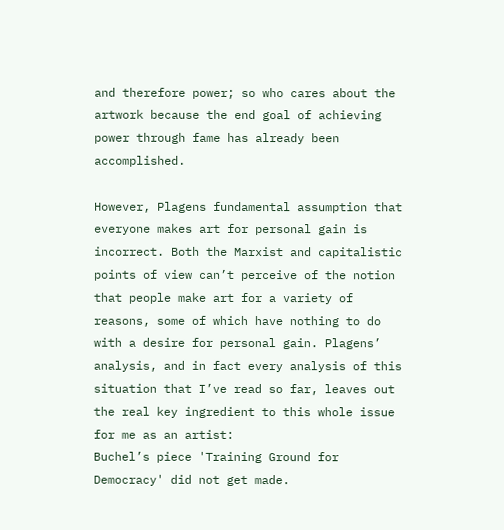and therefore power; so who cares about the artwork because the end goal of achieving power through fame has already been accomplished.

However, Plagens fundamental assumption that everyone makes art for personal gain is incorrect. Both the Marxist and capitalistic points of view can’t perceive of the notion that people make art for a variety of reasons, some of which have nothing to do with a desire for personal gain. Plagens’ analysis, and in fact every analysis of this situation that I’ve read so far, leaves out the real key ingredient to this whole issue for me as an artist:
Buchel’s piece 'Training Ground for Democracy' did not get made.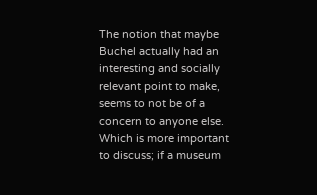The notion that maybe Buchel actually had an interesting and socially relevant point to make, seems to not be of a concern to anyone else.
Which is more important to discuss; if a museum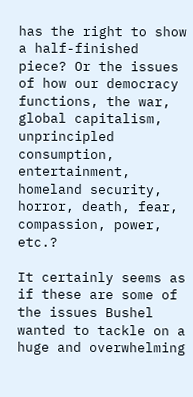has the right to show a half-finished piece? Or the issues of how our democracy functions, the war, global capitalism, unprincipled consumption, entertainment, homeland security, horror, death, fear, compassion, power, etc.?

It certainly seems as if these are some of the issues Bushel wanted to tackle on a huge and overwhelming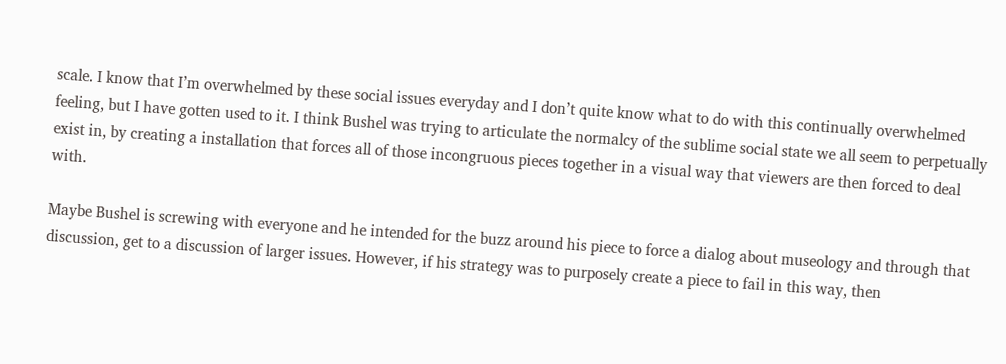scale. I know that I’m overwhelmed by these social issues everyday and I don’t quite know what to do with this continually overwhelmed feeling, but I have gotten used to it. I think Bushel was trying to articulate the normalcy of the sublime social state we all seem to perpetually exist in, by creating a installation that forces all of those incongruous pieces together in a visual way that viewers are then forced to deal with.

Maybe Bushel is screwing with everyone and he intended for the buzz around his piece to force a dialog about museology and through that discussion, get to a discussion of larger issues. However, if his strategy was to purposely create a piece to fail in this way, then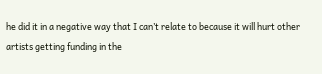he did it in a negative way that I can’t relate to because it will hurt other artists getting funding in the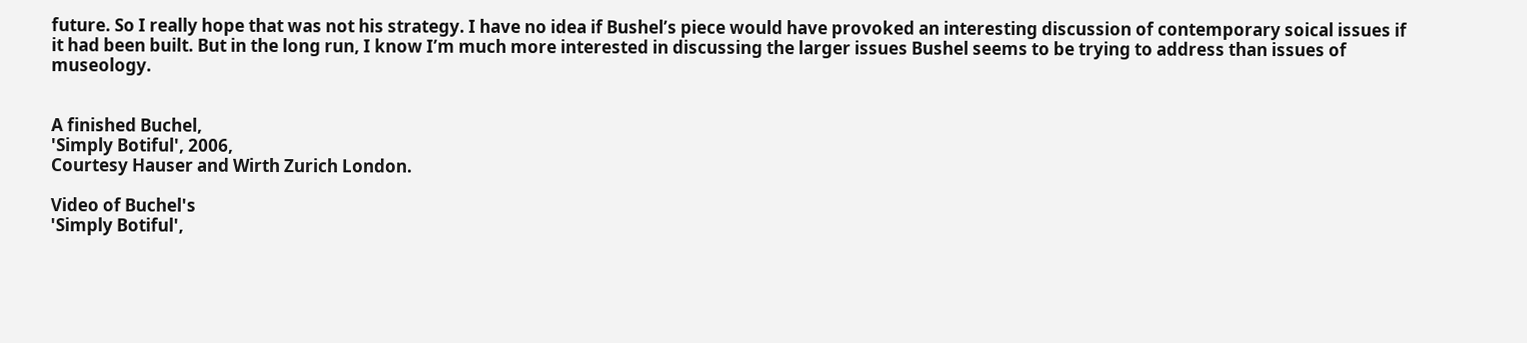future. So I really hope that was not his strategy. I have no idea if Bushel’s piece would have provoked an interesting discussion of contemporary soical issues if it had been built. But in the long run, I know I’m much more interested in discussing the larger issues Bushel seems to be trying to address than issues of museology.


A finished Buchel,
'Simply Botiful', 2006,
Courtesy Hauser and Wirth Zurich London.

Video of Buchel's
'Simply Botiful',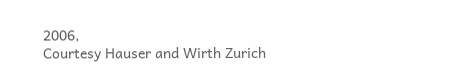2006,
Courtesy Hauser and Wirth Zurich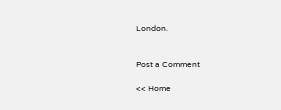London.


Post a Comment

<< Home